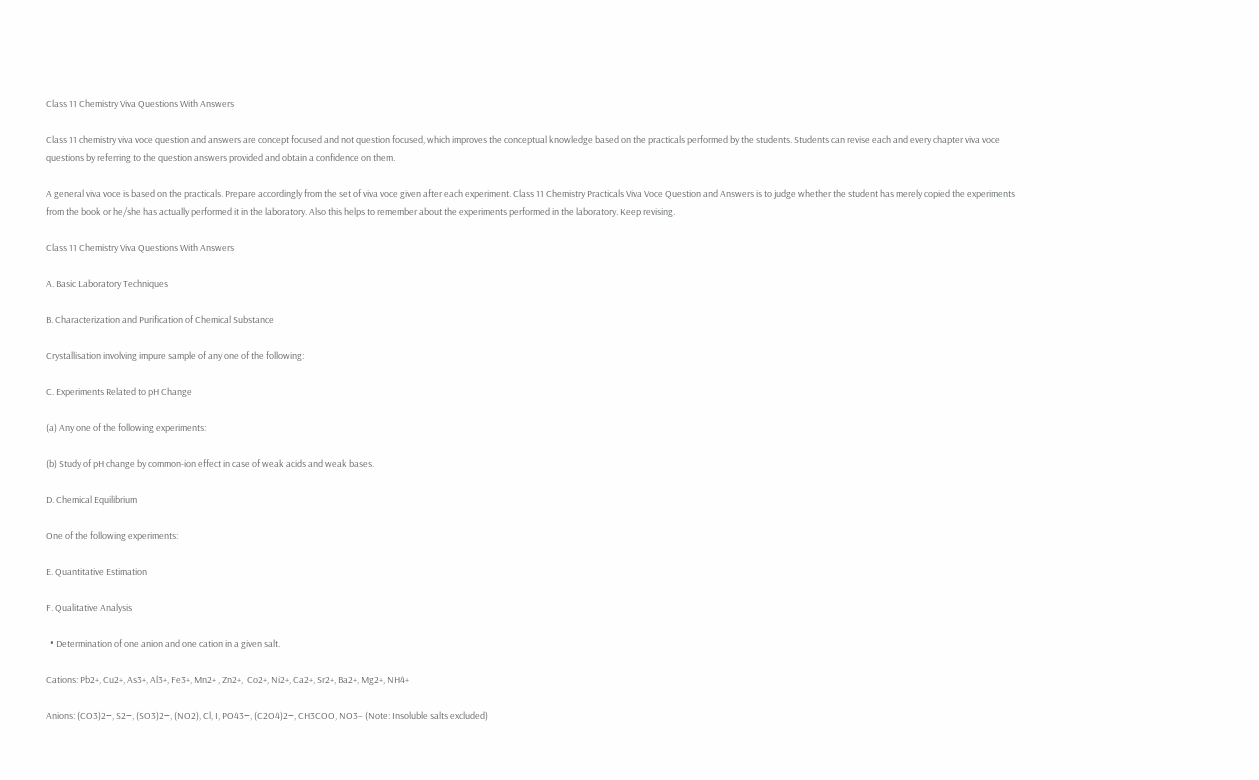Class 11 Chemistry Viva Questions With Answers

Class 11 chemistry viva voce question and answers are concept focused and not question focused, which improves the conceptual knowledge based on the practicals performed by the students. Students can revise each and every chapter viva voce questions by referring to the question answers provided and obtain a confidence on them.

A general viva voce is based on the practicals. Prepare accordingly from the set of viva voce given after each experiment. Class 11 Chemistry Practicals Viva Voce Question and Answers is to judge whether the student has merely copied the experiments from the book or he/she has actually performed it in the laboratory. Also this helps to remember about the experiments performed in the laboratory. Keep revising.

Class 11 Chemistry Viva Questions With Answers

A. Basic Laboratory Techniques

B. Characterization and Purification of Chemical Substance

Crystallisation involving impure sample of any one of the following:

C. Experiments Related to pH Change

(a) Any one of the following experiments:

(b) Study of pH change by common-ion effect in case of weak acids and weak bases.

D. Chemical Equilibrium

One of the following experiments:

E. Quantitative Estimation

F. Qualitative Analysis

  • Determination of one anion and one cation in a given salt.

Cations: Pb2+, Cu2+, As3+, Al3+, Fe3+, Mn2+ , Zn2+,  Co2+, Ni2+, Ca2+, Sr2+, Ba2+, Mg2+, NH4+

Anions: (CO3)2‒, S2‒, (SO3)2‒, (NO2), Cl, I, PO43‒, (C2O4)2‒, CH3COO, NO3– (Note: Insoluble salts excluded)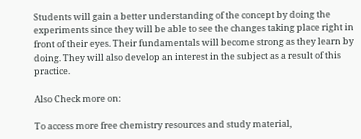Students will gain a better understanding of the concept by doing the experiments since they will be able to see the changes taking place right in front of their eyes. Their fundamentals will become strong as they learn by doing. They will also develop an interest in the subject as a result of this practice.

Also Check more on:

To access more free chemistry resources and study material,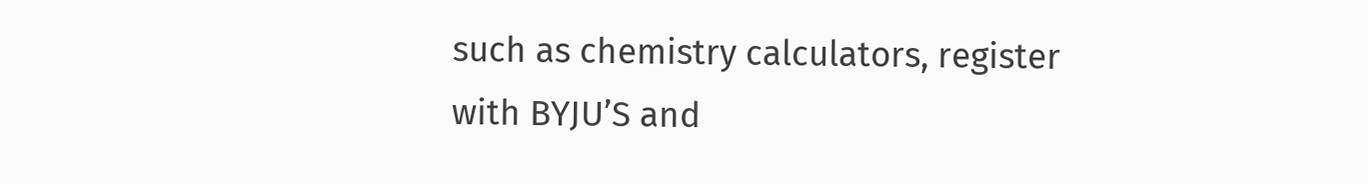such as chemistry calculators, register with BYJU’S and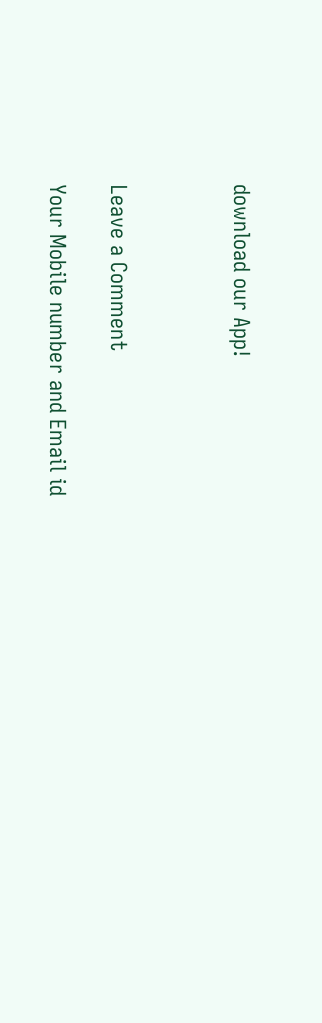download our App!



Leave a Comment

Your Mobile number and Email id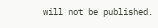will not be published.